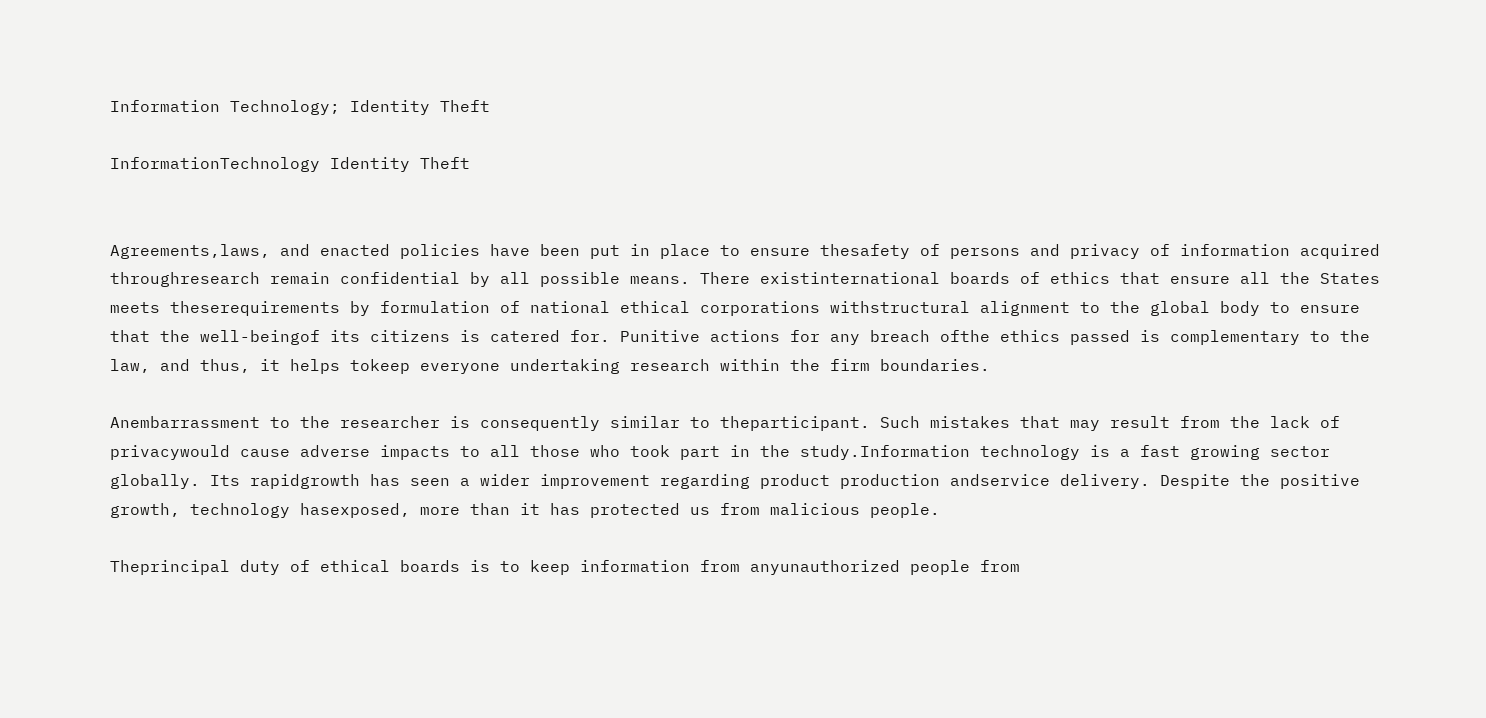Information Technology; Identity Theft

InformationTechnology Identity Theft


Agreements,laws, and enacted policies have been put in place to ensure thesafety of persons and privacy of information acquired throughresearch remain confidential by all possible means. There existinternational boards of ethics that ensure all the States meets theserequirements by formulation of national ethical corporations withstructural alignment to the global body to ensure that the well-beingof its citizens is catered for. Punitive actions for any breach ofthe ethics passed is complementary to the law, and thus, it helps tokeep everyone undertaking research within the firm boundaries.

Anembarrassment to the researcher is consequently similar to theparticipant. Such mistakes that may result from the lack of privacywould cause adverse impacts to all those who took part in the study.Information technology is a fast growing sector globally. Its rapidgrowth has seen a wider improvement regarding product production andservice delivery. Despite the positive growth, technology hasexposed, more than it has protected us from malicious people.

Theprincipal duty of ethical boards is to keep information from anyunauthorized people from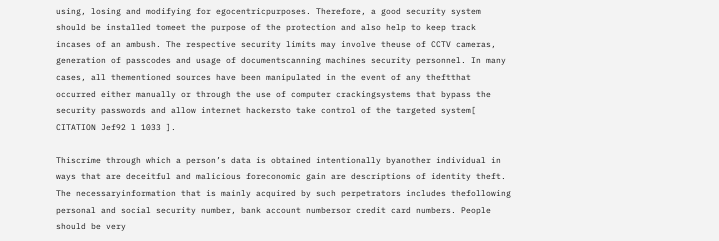using, losing and modifying for egocentricpurposes. Therefore, a good security system should be installed tomeet the purpose of the protection and also help to keep track incases of an ambush. The respective security limits may involve theuse of CCTV cameras, generation of passcodes and usage of documentscanning machines security personnel. In many cases, all thementioned sources have been manipulated in the event of any theftthat occurred either manually or through the use of computer crackingsystems that bypass the security passwords and allow internet hackersto take control of the targeted system[ CITATION Jef92 l 1033 ].

Thiscrime through which a person’s data is obtained intentionally byanother individual in ways that are deceitful and malicious foreconomic gain are descriptions of identity theft. The necessaryinformation that is mainly acquired by such perpetrators includes thefollowing personal and social security number, bank account numbersor credit card numbers. People should be very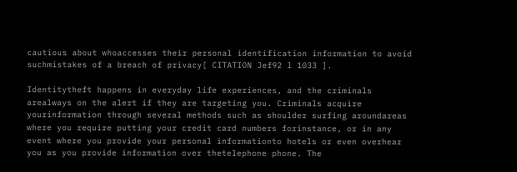cautious about whoaccesses their personal identification information to avoid suchmistakes of a breach of privacy[ CITATION Jef92 l 1033 ].

Identitytheft happens in everyday life experiences, and the criminals arealways on the alert if they are targeting you. Criminals acquire yourinformation through several methods such as shoulder surfing aroundareas where you require putting your credit card numbers forinstance, or in any event where you provide your personal informationto hotels or even overhear you as you provide information over thetelephone phone. The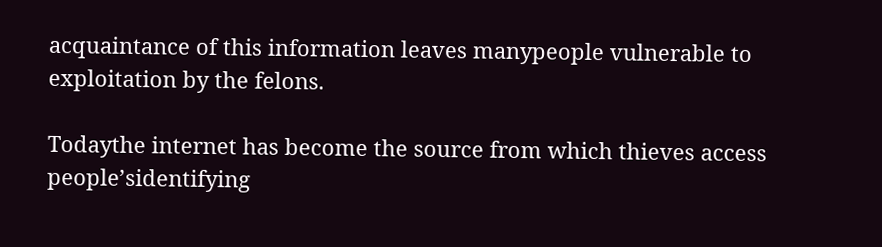acquaintance of this information leaves manypeople vulnerable to exploitation by the felons.

Todaythe internet has become the source from which thieves access people’sidentifying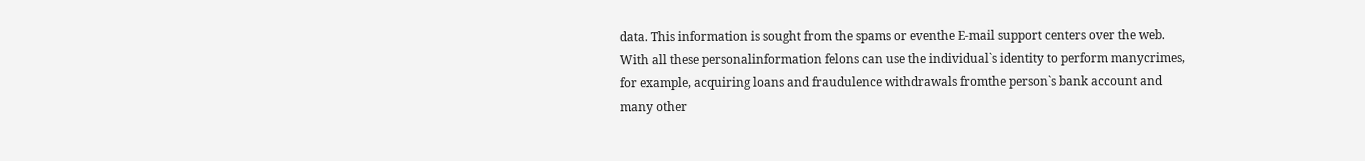data. This information is sought from the spams or eventhe E-mail support centers over the web. With all these personalinformation felons can use the individual`s identity to perform manycrimes, for example, acquiring loans and fraudulence withdrawals fromthe person`s bank account and many other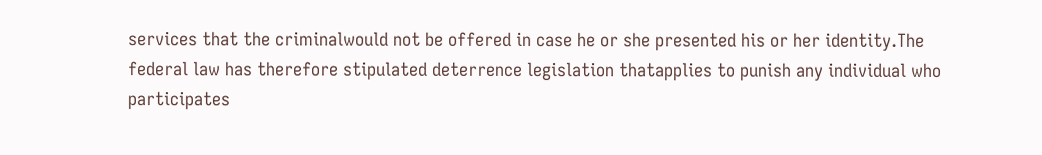services that the criminalwould not be offered in case he or she presented his or her identity.The federal law has therefore stipulated deterrence legislation thatapplies to punish any individual who participates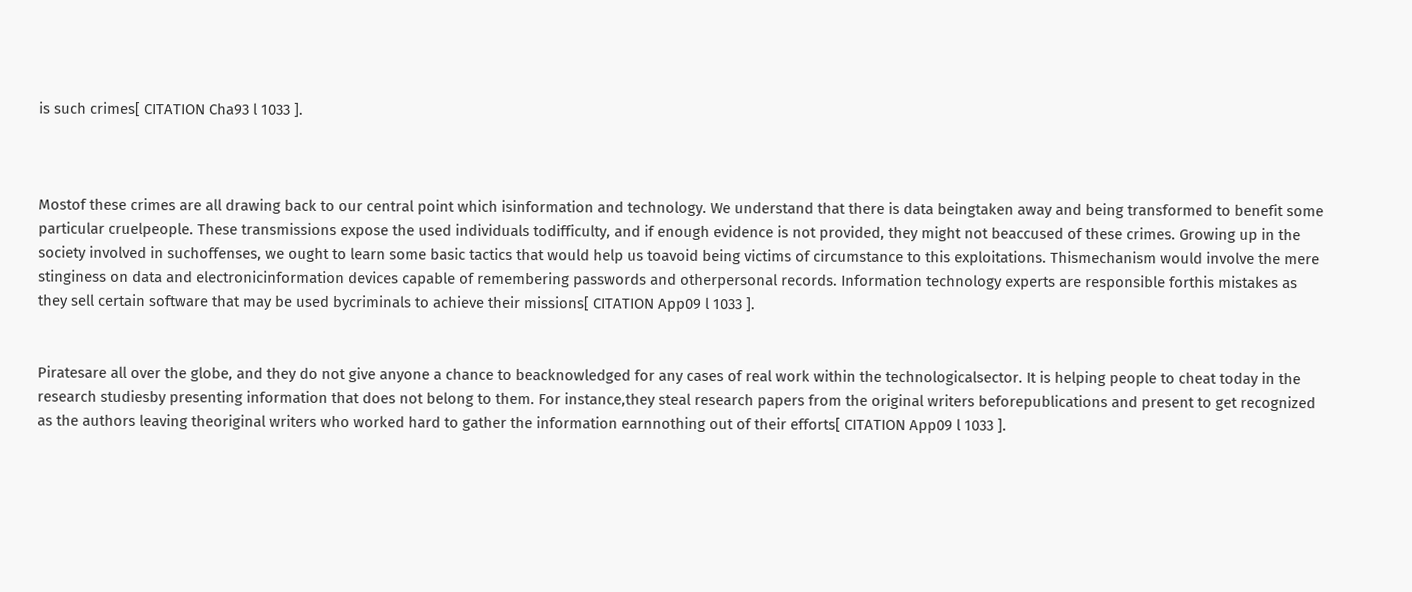is such crimes[ CITATION Cha93 l 1033 ].



Mostof these crimes are all drawing back to our central point which isinformation and technology. We understand that there is data beingtaken away and being transformed to benefit some particular cruelpeople. These transmissions expose the used individuals todifficulty, and if enough evidence is not provided, they might not beaccused of these crimes. Growing up in the society involved in suchoffenses, we ought to learn some basic tactics that would help us toavoid being victims of circumstance to this exploitations. Thismechanism would involve the mere stinginess on data and electronicinformation devices capable of remembering passwords and otherpersonal records. Information technology experts are responsible forthis mistakes as they sell certain software that may be used bycriminals to achieve their missions[ CITATION App09 l 1033 ].


Piratesare all over the globe, and they do not give anyone a chance to beacknowledged for any cases of real work within the technologicalsector. It is helping people to cheat today in the research studiesby presenting information that does not belong to them. For instance,they steal research papers from the original writers beforepublications and present to get recognized as the authors leaving theoriginal writers who worked hard to gather the information earnnothing out of their efforts[ CITATION App09 l 1033 ].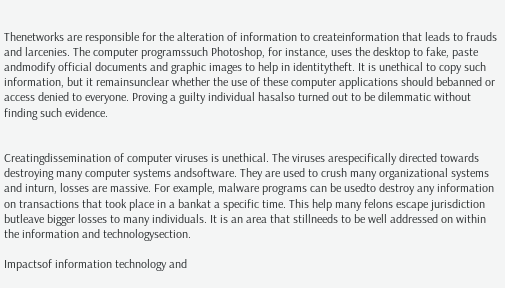Thenetworks are responsible for the alteration of information to createinformation that leads to frauds and larcenies. The computer programssuch Photoshop, for instance, uses the desktop to fake, paste andmodify official documents and graphic images to help in identitytheft. It is unethical to copy such information, but it remainsunclear whether the use of these computer applications should bebanned or access denied to everyone. Proving a guilty individual hasalso turned out to be dilemmatic without finding such evidence.


Creatingdissemination of computer viruses is unethical. The viruses arespecifically directed towards destroying many computer systems andsoftware. They are used to crush many organizational systems and inturn, losses are massive. For example, malware programs can be usedto destroy any information on transactions that took place in a bankat a specific time. This help many felons escape jurisdiction butleave bigger losses to many individuals. It is an area that stillneeds to be well addressed on within the information and technologysection.

Impactsof information technology and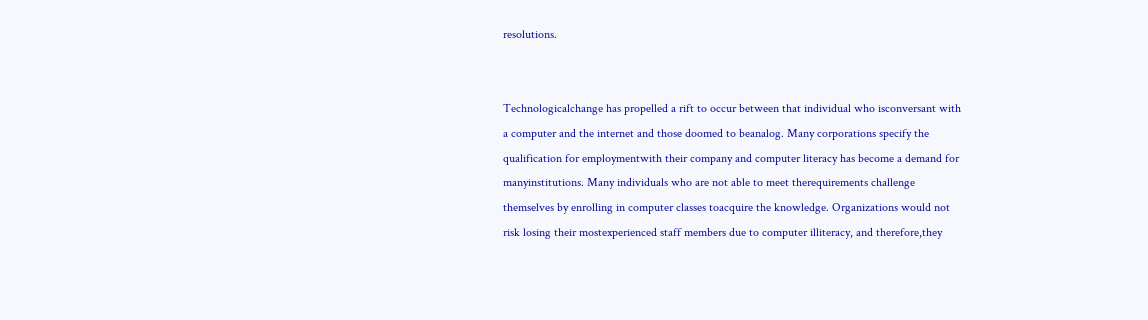resolutions.


Technologicalchange has propelled a rift to occur between that individual who isconversant with a computer and the internet and those doomed to beanalog. Many corporations specify the qualification for employmentwith their company and computer literacy has become a demand for manyinstitutions. Many individuals who are not able to meet therequirements challenge themselves by enrolling in computer classes toacquire the knowledge. Organizations would not risk losing their mostexperienced staff members due to computer illiteracy, and therefore,they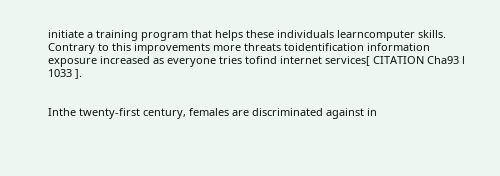initiate a training program that helps these individuals learncomputer skills. Contrary to this improvements more threats toidentification information exposure increased as everyone tries tofind internet services[ CITATION Cha93 l 1033 ].


Inthe twenty-first century, females are discriminated against in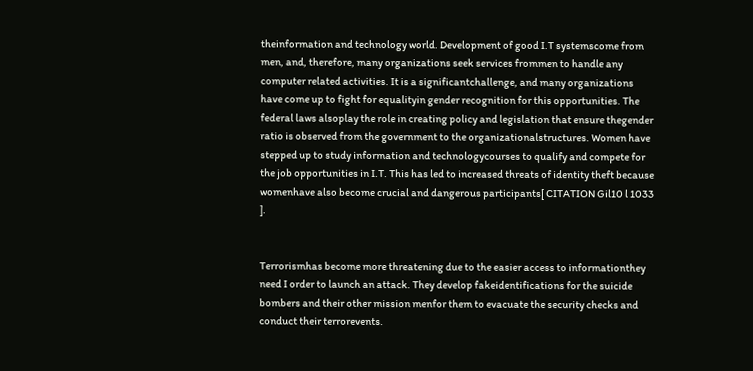theinformation and technology world. Development of good I.T systemscome from men, and, therefore, many organizations seek services frommen to handle any computer related activities. It is a significantchallenge, and many organizations have come up to fight for equalityin gender recognition for this opportunities. The federal laws alsoplay the role in creating policy and legislation that ensure thegender ratio is observed from the government to the organizationalstructures. Women have stepped up to study information and technologycourses to qualify and compete for the job opportunities in I.T. This has led to increased threats of identity theft because womenhave also become crucial and dangerous participants[ CITATION Gil10 l 1033 ].


Terrorismhas become more threatening due to the easier access to informationthey need I order to launch an attack. They develop fakeidentifications for the suicide bombers and their other mission menfor them to evacuate the security checks and conduct their terrorevents.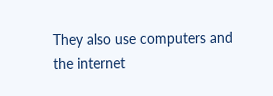They also use computers and the internet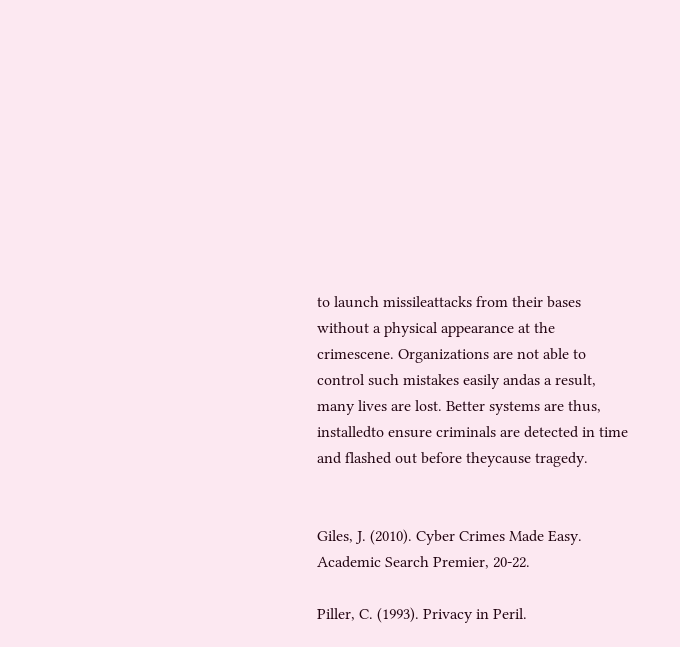to launch missileattacks from their bases without a physical appearance at the crimescene. Organizations are not able to control such mistakes easily andas a result, many lives are lost. Better systems are thus, installedto ensure criminals are detected in time and flashed out before theycause tragedy.


Giles, J. (2010). Cyber Crimes Made Easy. Academic Search Premier, 20-22.

Piller, C. (1993). Privacy in Peril.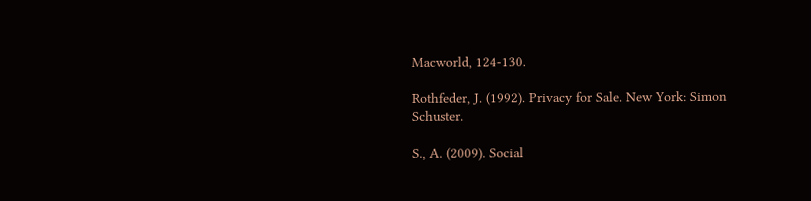Macworld, 124-130.

Rothfeder, J. (1992). Privacy for Sale. New York: Simon Schuster.

S., A. (2009). Social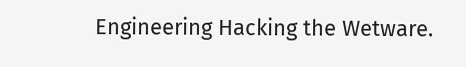Engineering Hacking the Wetware.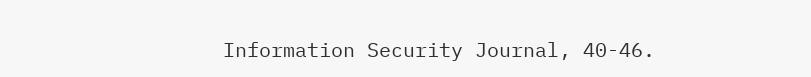Information Security Journal, 40-46.